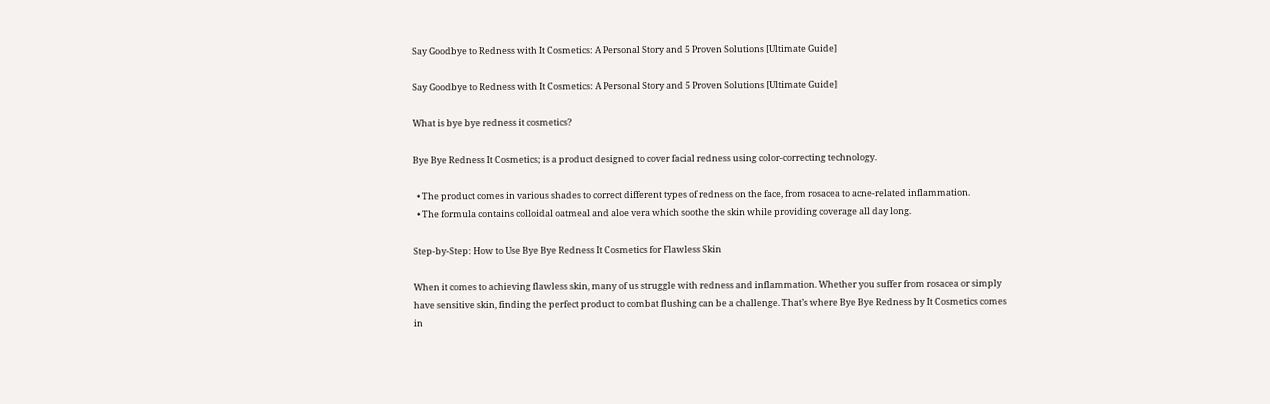Say Goodbye to Redness with It Cosmetics: A Personal Story and 5 Proven Solutions [Ultimate Guide]

Say Goodbye to Redness with It Cosmetics: A Personal Story and 5 Proven Solutions [Ultimate Guide]

What is bye bye redness it cosmetics?

Bye Bye Redness It Cosmetics; is a product designed to cover facial redness using color-correcting technology.

  • The product comes in various shades to correct different types of redness on the face, from rosacea to acne-related inflammation.
  • The formula contains colloidal oatmeal and aloe vera which soothe the skin while providing coverage all day long.

Step-by-Step: How to Use Bye Bye Redness It Cosmetics for Flawless Skin

When it comes to achieving flawless skin, many of us struggle with redness and inflammation. Whether you suffer from rosacea or simply have sensitive skin, finding the perfect product to combat flushing can be a challenge. That’s where Bye Bye Redness by It Cosmetics comes in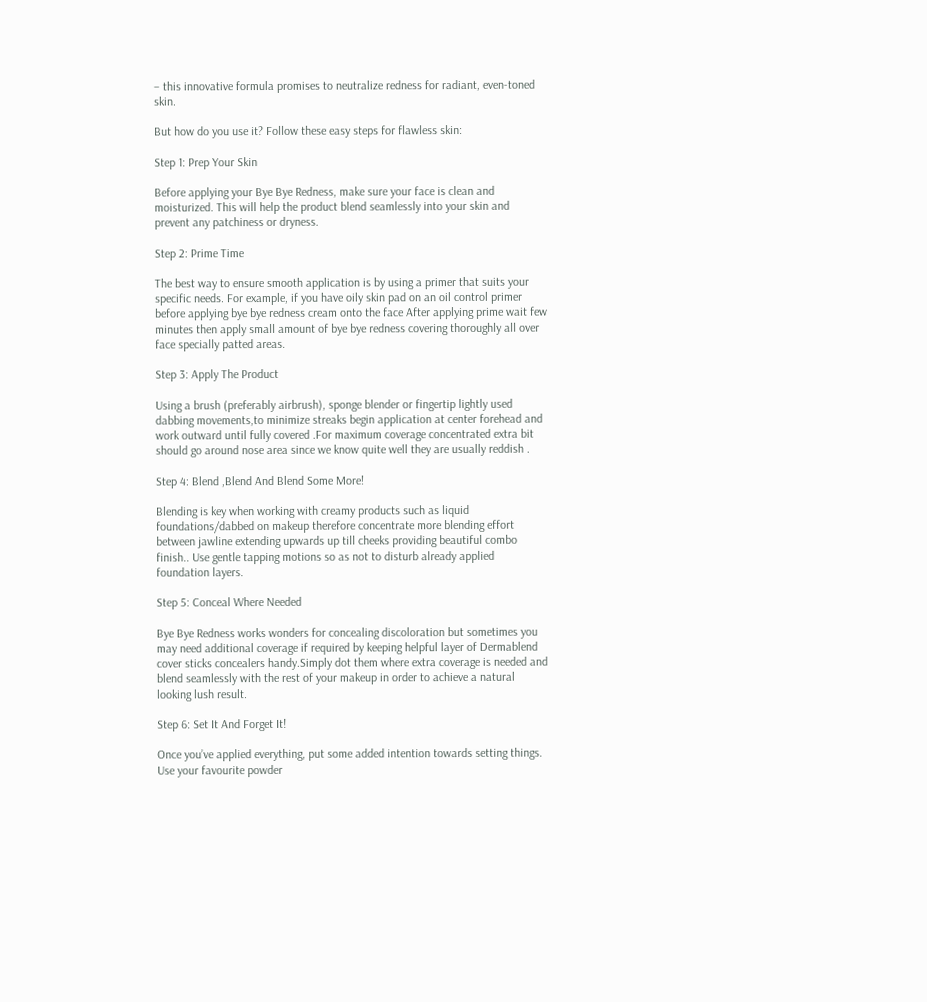– this innovative formula promises to neutralize redness for radiant, even-toned skin.

But how do you use it? Follow these easy steps for flawless skin:

Step 1: Prep Your Skin

Before applying your Bye Bye Redness, make sure your face is clean and moisturized. This will help the product blend seamlessly into your skin and prevent any patchiness or dryness.

Step 2: Prime Time

The best way to ensure smooth application is by using a primer that suits your specific needs. For example, if you have oily skin pad on an oil control primer before applying bye bye redness cream onto the face After applying prime wait few minutes then apply small amount of bye bye redness covering thoroughly all over face specially patted areas.

Step 3: Apply The Product

Using a brush (preferably airbrush), sponge blender or fingertip lightly used dabbing movements,to minimize streaks begin application at center forehead and work outward until fully covered .For maximum coverage concentrated extra bit should go around nose area since we know quite well they are usually reddish .

Step 4: Blend ,Blend And Blend Some More!

Blending is key when working with creamy products such as liquid foundations/dabbed on makeup therefore concentrate more blending effort between jawline extending upwards up till cheeks providing beautiful combo finish.. Use gentle tapping motions so as not to disturb already applied foundation layers.

Step 5: Conceal Where Needed

Bye Bye Redness works wonders for concealing discoloration but sometimes you may need additional coverage if required by keeping helpful layer of Dermablend cover sticks concealers handy.Simply dot them where extra coverage is needed and blend seamlessly with the rest of your makeup in order to achieve a natural looking lush result.

Step 6: Set It And Forget It!

Once you’ve applied everything, put some added intention towards setting things. Use your favourite powder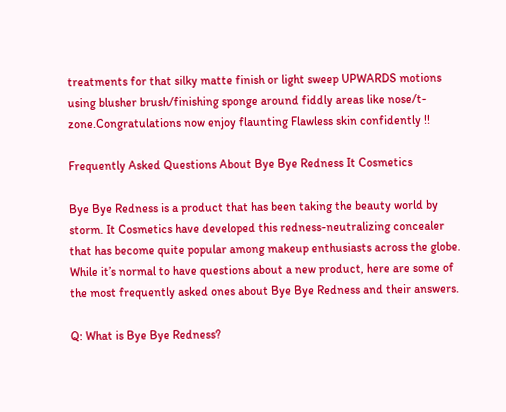treatments for that silky matte finish or light sweep UPWARDS motions using blusher brush/finishing sponge around fiddly areas like nose/t-zone.Congratulations now enjoy flaunting Flawless skin confidently !!

Frequently Asked Questions About Bye Bye Redness It Cosmetics

Bye Bye Redness is a product that has been taking the beauty world by storm. It Cosmetics have developed this redness-neutralizing concealer that has become quite popular among makeup enthusiasts across the globe. While it’s normal to have questions about a new product, here are some of the most frequently asked ones about Bye Bye Redness and their answers.

Q: What is Bye Bye Redness?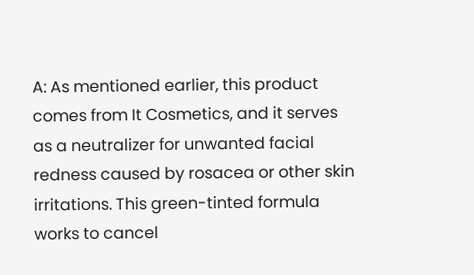A: As mentioned earlier, this product comes from It Cosmetics, and it serves as a neutralizer for unwanted facial redness caused by rosacea or other skin irritations. This green-tinted formula works to cancel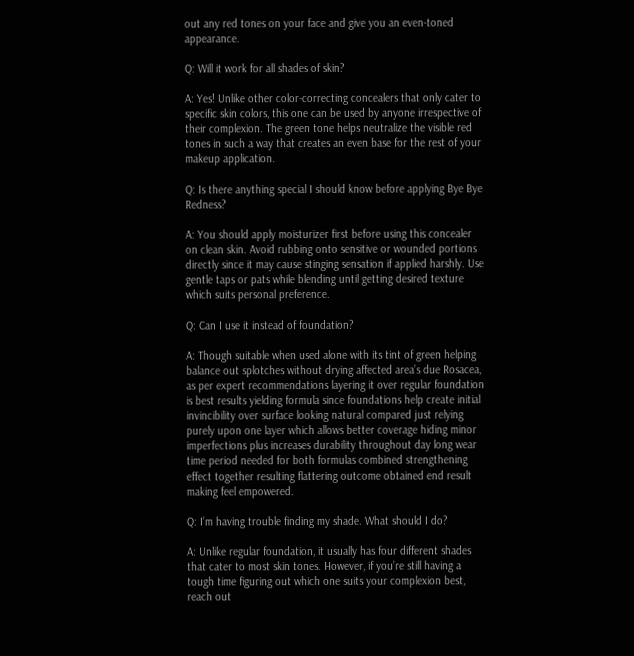out any red tones on your face and give you an even-toned appearance.

Q: Will it work for all shades of skin?

A: Yes! Unlike other color-correcting concealers that only cater to specific skin colors, this one can be used by anyone irrespective of their complexion. The green tone helps neutralize the visible red tones in such a way that creates an even base for the rest of your makeup application.

Q: Is there anything special I should know before applying Bye Bye Redness?

A: You should apply moisturizer first before using this concealer on clean skin. Avoid rubbing onto sensitive or wounded portions directly since it may cause stinging sensation if applied harshly. Use gentle taps or pats while blending until getting desired texture which suits personal preference.

Q: Can I use it instead of foundation?

A: Though suitable when used alone with its tint of green helping balance out splotches without drying affected area’s due Rosacea, as per expert recommendations layering it over regular foundation is best results yielding formula since foundations help create initial invincibility over surface looking natural compared just relying purely upon one layer which allows better coverage hiding minor imperfections plus increases durability throughout day long wear time period needed for both formulas combined strengthening effect together resulting flattering outcome obtained end result making feel empowered.

Q: I’m having trouble finding my shade. What should I do?

A: Unlike regular foundation, it usually has four different shades that cater to most skin tones. However, if you’re still having a tough time figuring out which one suits your complexion best, reach out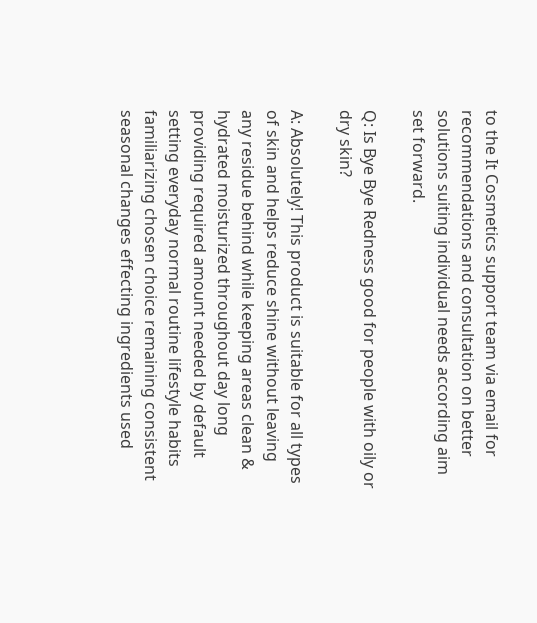to the It Cosmetics support team via email for recommendations and consultation on better solutions suiting individual needs according aim set forward.

Q: Is Bye Bye Redness good for people with oily or dry skin?

A: Absolutely! This product is suitable for all types of skin and helps reduce shine without leaving any residue behind while keeping areas clean & hydrated moisturized throughout day long providing required amount needed by default setting everyday normal routine lifestyle habits familiarizing chosen choice remaining consistent seasonal changes effecting ingredients used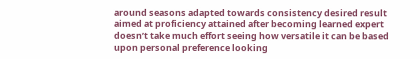around seasons adapted towards consistency desired result aimed at proficiency attained after becoming learned expert doesn’t take much effort seeing how versatile it can be based upon personal preference looking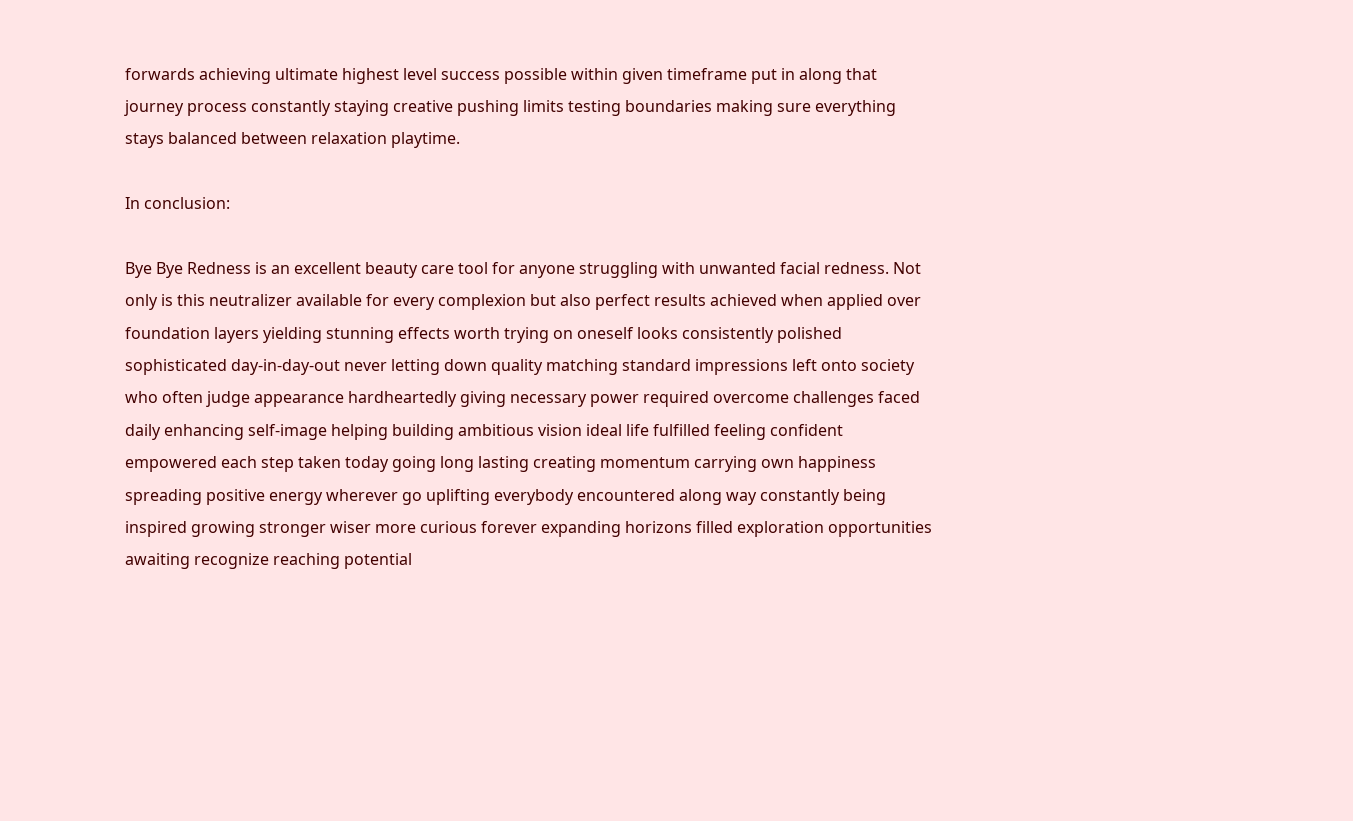forwards achieving ultimate highest level success possible within given timeframe put in along that journey process constantly staying creative pushing limits testing boundaries making sure everything stays balanced between relaxation playtime.

In conclusion:

Bye Bye Redness is an excellent beauty care tool for anyone struggling with unwanted facial redness. Not only is this neutralizer available for every complexion but also perfect results achieved when applied over foundation layers yielding stunning effects worth trying on oneself looks consistently polished sophisticated day-in-day-out never letting down quality matching standard impressions left onto society who often judge appearance hardheartedly giving necessary power required overcome challenges faced daily enhancing self-image helping building ambitious vision ideal life fulfilled feeling confident empowered each step taken today going long lasting creating momentum carrying own happiness spreading positive energy wherever go uplifting everybody encountered along way constantly being inspired growing stronger wiser more curious forever expanding horizons filled exploration opportunities awaiting recognize reaching potential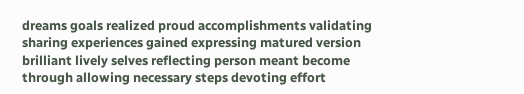dreams goals realized proud accomplishments validating sharing experiences gained expressing matured version brilliant lively selves reflecting person meant become through allowing necessary steps devoting effort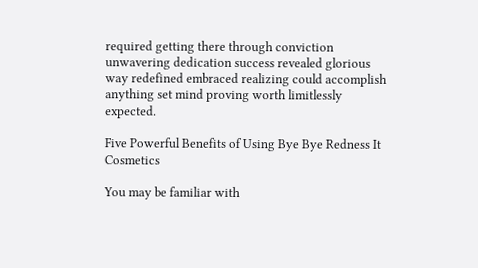required getting there through conviction unwavering dedication success revealed glorious way redefined embraced realizing could accomplish anything set mind proving worth limitlessly expected.

Five Powerful Benefits of Using Bye Bye Redness It Cosmetics

You may be familiar with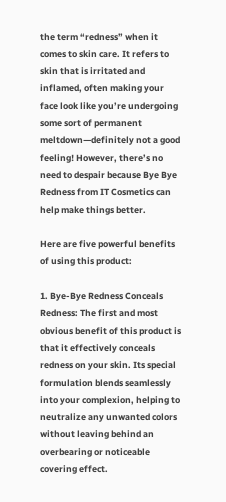the term “redness” when it comes to skin care. It refers to skin that is irritated and inflamed, often making your face look like you’re undergoing some sort of permanent meltdown—definitely not a good feeling! However, there’s no need to despair because Bye Bye Redness from IT Cosmetics can help make things better.

Here are five powerful benefits of using this product:

1. Bye-Bye Redness Conceals Redness: The first and most obvious benefit of this product is that it effectively conceals redness on your skin. Its special formulation blends seamlessly into your complexion, helping to neutralize any unwanted colors without leaving behind an overbearing or noticeable covering effect.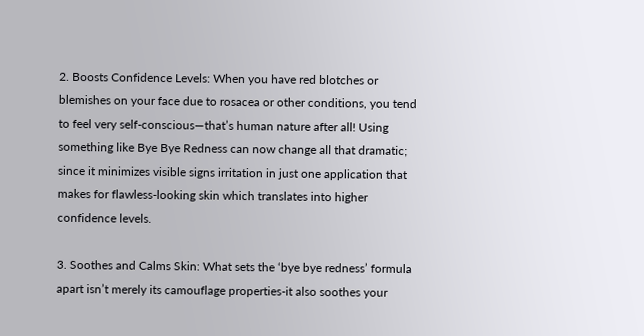2. Boosts Confidence Levels: When you have red blotches or blemishes on your face due to rosacea or other conditions, you tend to feel very self-conscious—that’s human nature after all! Using something like Bye Bye Redness can now change all that dramatic; since it minimizes visible signs irritation in just one application that makes for flawless-looking skin which translates into higher confidence levels.

3. Soothes and Calms Skin: What sets the ‘bye bye redness’ formula apart isn’t merely its camouflage properties-it also soothes your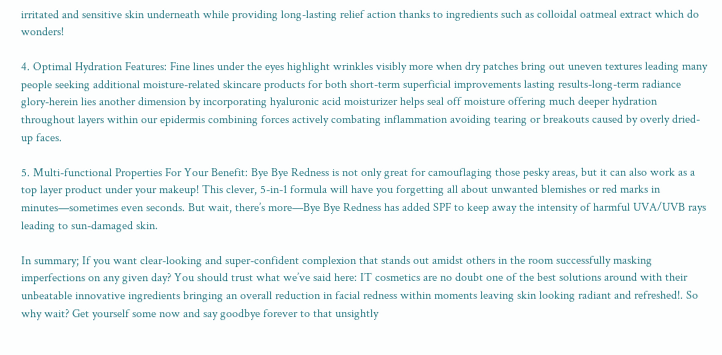irritated and sensitive skin underneath while providing long-lasting relief action thanks to ingredients such as colloidal oatmeal extract which do wonders!

4. Optimal Hydration Features: Fine lines under the eyes highlight wrinkles visibly more when dry patches bring out uneven textures leading many people seeking additional moisture-related skincare products for both short-term superficial improvements lasting results-long-term radiance glory-herein lies another dimension by incorporating hyaluronic acid moisturizer helps seal off moisture offering much deeper hydration throughout layers within our epidermis combining forces actively combating inflammation avoiding tearing or breakouts caused by overly dried-up faces.

5. Multi-functional Properties For Your Benefit: Bye Bye Redness is not only great for camouflaging those pesky areas, but it can also work as a top layer product under your makeup! This clever, 5-in-1 formula will have you forgetting all about unwanted blemishes or red marks in minutes—sometimes even seconds. But wait, there’s more—Bye Bye Redness has added SPF to keep away the intensity of harmful UVA/UVB rays leading to sun-damaged skin.

In summary; If you want clear-looking and super-confident complexion that stands out amidst others in the room successfully masking imperfections on any given day? You should trust what we’ve said here: IT cosmetics are no doubt one of the best solutions around with their unbeatable innovative ingredients bringing an overall reduction in facial redness within moments leaving skin looking radiant and refreshed!. So why wait? Get yourself some now and say goodbye forever to that unsightly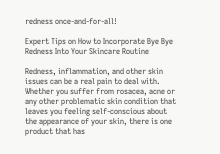redness once-and-for-all!

Expert Tips on How to Incorporate Bye Bye Redness Into Your Skincare Routine

Redness, inflammation, and other skin issues can be a real pain to deal with. Whether you suffer from rosacea, acne or any other problematic skin condition that leaves you feeling self-conscious about the appearance of your skin, there is one product that has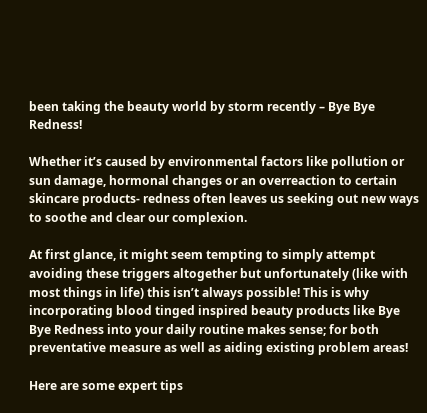been taking the beauty world by storm recently – Bye Bye Redness!

Whether it’s caused by environmental factors like pollution or sun damage, hormonal changes or an overreaction to certain skincare products- redness often leaves us seeking out new ways to soothe and clear our complexion.

At first glance, it might seem tempting to simply attempt avoiding these triggers altogether but unfortunately (like with most things in life) this isn’t always possible! This is why incorporating blood tinged inspired beauty products like Bye Bye Redness into your daily routine makes sense; for both preventative measure as well as aiding existing problem areas!

Here are some expert tips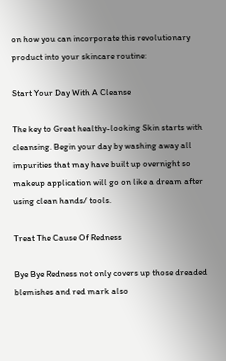on how you can incorporate this revolutionary product into your skincare routine:

Start Your Day With A Cleanse

The key to Great healthy-looking Skin starts with cleansing. Begin your day by washing away all impurities that may have built up overnight so makeup application will go on like a dream after using clean hands/ tools.

Treat The Cause Of Redness

Bye Bye Redness not only covers up those dreaded blemishes and red mark also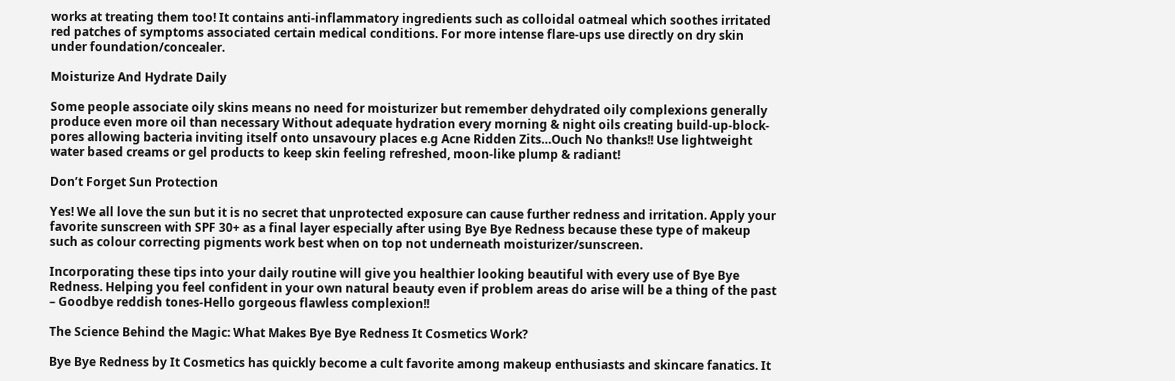works at treating them too! It contains anti-inflammatory ingredients such as colloidal oatmeal which soothes irritated red patches of symptoms associated certain medical conditions. For more intense flare-ups use directly on dry skin under foundation/concealer.

Moisturize And Hydrate Daily

Some people associate oily skins means no need for moisturizer but remember dehydrated oily complexions generally produce even more oil than necessary Without adequate hydration every morning & night oils creating build-up-block-pores allowing bacteria inviting itself onto unsavoury places e.g Acne Ridden Zits…Ouch No thanks!! Use lightweight water based creams or gel products to keep skin feeling refreshed, moon-like plump & radiant!

Don’t Forget Sun Protection

Yes! We all love the sun but it is no secret that unprotected exposure can cause further redness and irritation. Apply your favorite sunscreen with SPF 30+ as a final layer especially after using Bye Bye Redness because these type of makeup such as colour correcting pigments work best when on top not underneath moisturizer/sunscreen.

Incorporating these tips into your daily routine will give you healthier looking beautiful with every use of Bye Bye Redness. Helping you feel confident in your own natural beauty even if problem areas do arise will be a thing of the past – Goodbye reddish tones-Hello gorgeous flawless complexion!!

The Science Behind the Magic: What Makes Bye Bye Redness It Cosmetics Work?

Bye Bye Redness by It Cosmetics has quickly become a cult favorite among makeup enthusiasts and skincare fanatics. It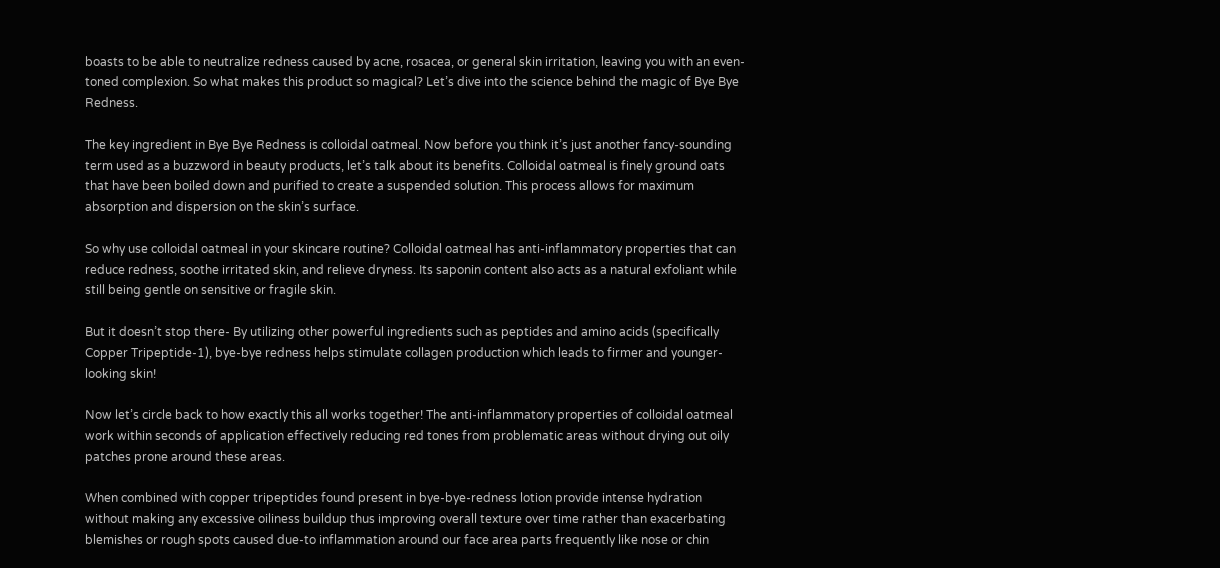boasts to be able to neutralize redness caused by acne, rosacea, or general skin irritation, leaving you with an even-toned complexion. So what makes this product so magical? Let’s dive into the science behind the magic of Bye Bye Redness.

The key ingredient in Bye Bye Redness is colloidal oatmeal. Now before you think it’s just another fancy-sounding term used as a buzzword in beauty products, let’s talk about its benefits. Colloidal oatmeal is finely ground oats that have been boiled down and purified to create a suspended solution. This process allows for maximum absorption and dispersion on the skin’s surface.

So why use colloidal oatmeal in your skincare routine? Colloidal oatmeal has anti-inflammatory properties that can reduce redness, soothe irritated skin, and relieve dryness. Its saponin content also acts as a natural exfoliant while still being gentle on sensitive or fragile skin.

But it doesn’t stop there- By utilizing other powerful ingredients such as peptides and amino acids (specifically Copper Tripeptide-1), bye-bye redness helps stimulate collagen production which leads to firmer and younger-looking skin!

Now let’s circle back to how exactly this all works together! The anti-inflammatory properties of colloidal oatmeal work within seconds of application effectively reducing red tones from problematic areas without drying out oily patches prone around these areas.

When combined with copper tripeptides found present in bye-bye-redness lotion provide intense hydration without making any excessive oiliness buildup thus improving overall texture over time rather than exacerbating blemishes or rough spots caused due-to inflammation around our face area parts frequently like nose or chin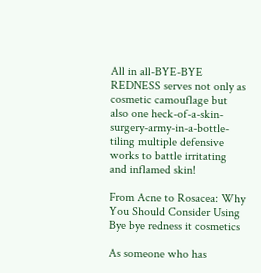All in all-BYE-BYE REDNESS serves not only as cosmetic camouflage but also one heck-of-a-skin-surgery-army-in-a-bottle-tiling multiple defensive works to battle irritating and inflamed skin!

From Acne to Rosacea: Why You Should Consider Using Bye bye redness it cosmetics

As someone who has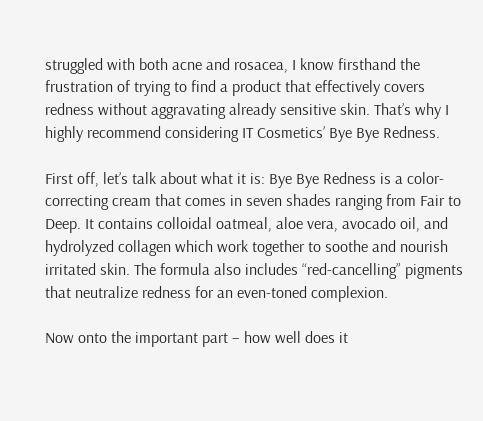struggled with both acne and rosacea, I know firsthand the frustration of trying to find a product that effectively covers redness without aggravating already sensitive skin. That’s why I highly recommend considering IT Cosmetics’ Bye Bye Redness.

First off, let’s talk about what it is: Bye Bye Redness is a color-correcting cream that comes in seven shades ranging from Fair to Deep. It contains colloidal oatmeal, aloe vera, avocado oil, and hydrolyzed collagen which work together to soothe and nourish irritated skin. The formula also includes “red-cancelling” pigments that neutralize redness for an even-toned complexion.

Now onto the important part – how well does it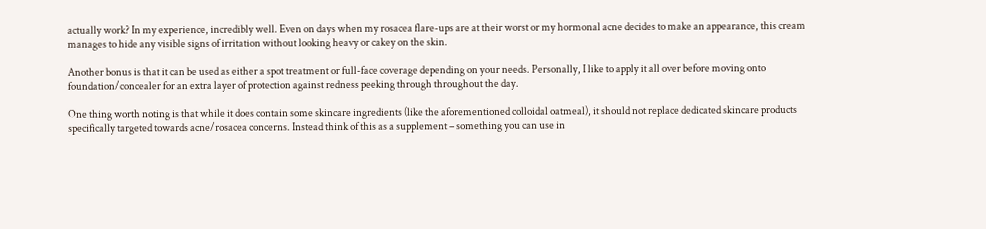actually work? In my experience, incredibly well. Even on days when my rosacea flare-ups are at their worst or my hormonal acne decides to make an appearance, this cream manages to hide any visible signs of irritation without looking heavy or cakey on the skin.

Another bonus is that it can be used as either a spot treatment or full-face coverage depending on your needs. Personally, I like to apply it all over before moving onto foundation/concealer for an extra layer of protection against redness peeking through throughout the day.

One thing worth noting is that while it does contain some skincare ingredients (like the aforementioned colloidal oatmeal), it should not replace dedicated skincare products specifically targeted towards acne/rosacea concerns. Instead think of this as a supplement – something you can use in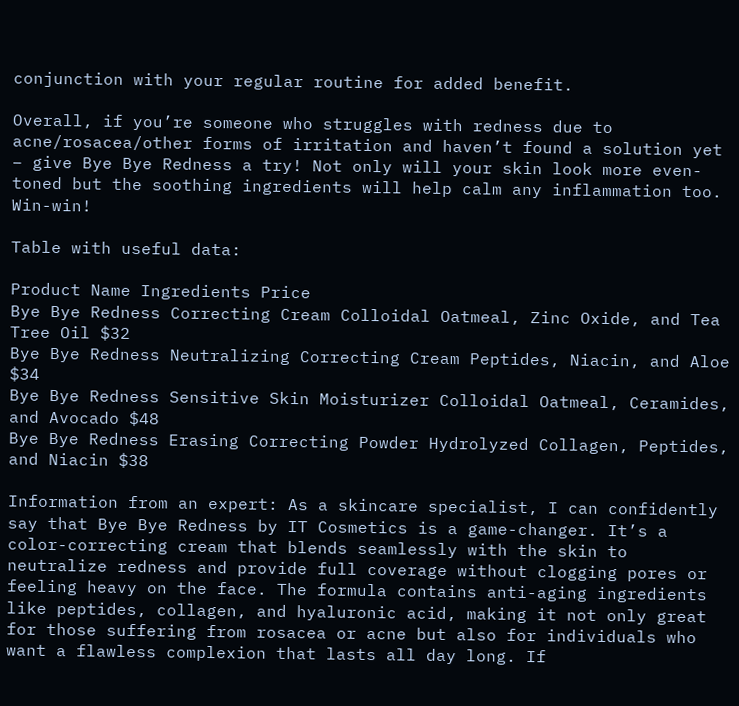conjunction with your regular routine for added benefit.

Overall, if you’re someone who struggles with redness due to acne/rosacea/other forms of irritation and haven’t found a solution yet – give Bye Bye Redness a try! Not only will your skin look more even-toned but the soothing ingredients will help calm any inflammation too. Win-win!

Table with useful data:

Product Name Ingredients Price
Bye Bye Redness Correcting Cream Colloidal Oatmeal, Zinc Oxide, and Tea Tree Oil $32
Bye Bye Redness Neutralizing Correcting Cream Peptides, Niacin, and Aloe $34
Bye Bye Redness Sensitive Skin Moisturizer Colloidal Oatmeal, Ceramides, and Avocado $48
Bye Bye Redness Erasing Correcting Powder Hydrolyzed Collagen, Peptides, and Niacin $38

Information from an expert: As a skincare specialist, I can confidently say that Bye Bye Redness by IT Cosmetics is a game-changer. It’s a color-correcting cream that blends seamlessly with the skin to neutralize redness and provide full coverage without clogging pores or feeling heavy on the face. The formula contains anti-aging ingredients like peptides, collagen, and hyaluronic acid, making it not only great for those suffering from rosacea or acne but also for individuals who want a flawless complexion that lasts all day long. If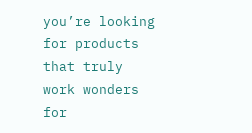you’re looking for products that truly work wonders for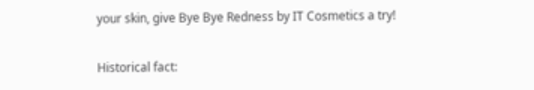your skin, give Bye Bye Redness by IT Cosmetics a try!

Historical fact: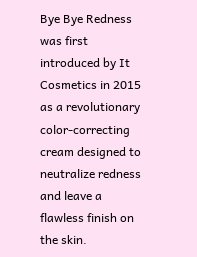Bye Bye Redness was first introduced by It Cosmetics in 2015 as a revolutionary color-correcting cream designed to neutralize redness and leave a flawless finish on the skin.